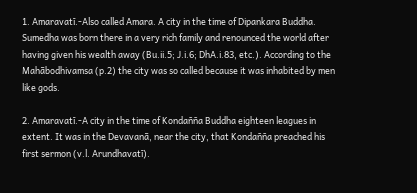1. Amaravatī.-Also called Amara. A city in the time of Dipankara Buddha. Sumedha was born there in a very rich family and renounced the world after having given his wealth away (Bu.ii.5; J.i.6; DhA.i.83, etc.). According to the Mahābodhivamsa (p.2) the city was so called because it was inhabited by men like gods.

2. Amaravatī.-A city in the time of Kondañña Buddha eighteen leagues in extent. It was in the Devavanā, near the city, that Kondañña preached his first sermon (v.l. Arundhavatī).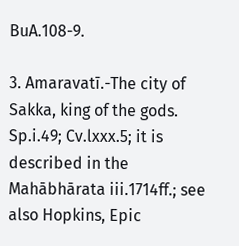BuA.108-9.

3. Amaravatī.-The city of Sakka, king of the gods. Sp.i.49; Cv.lxxx.5; it is described in the Mahābhārata iii.1714ff.; see also Hopkins, Epic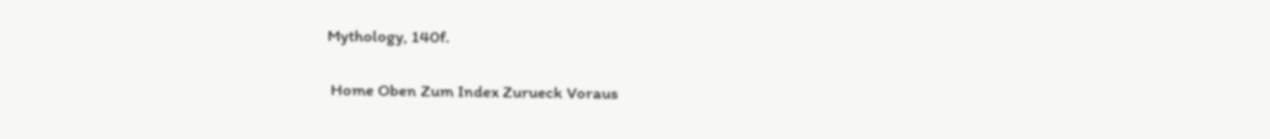Mythology, 140f.

 Home Oben Zum Index Zurueck Voraus